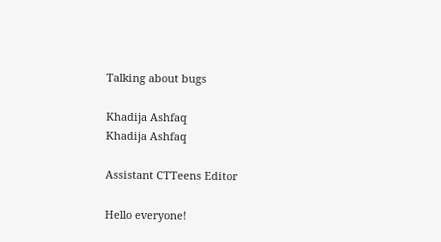Talking about bugs

Khadija Ashfaq
Khadija Ashfaq

Assistant CTTeens Editor

Hello everyone!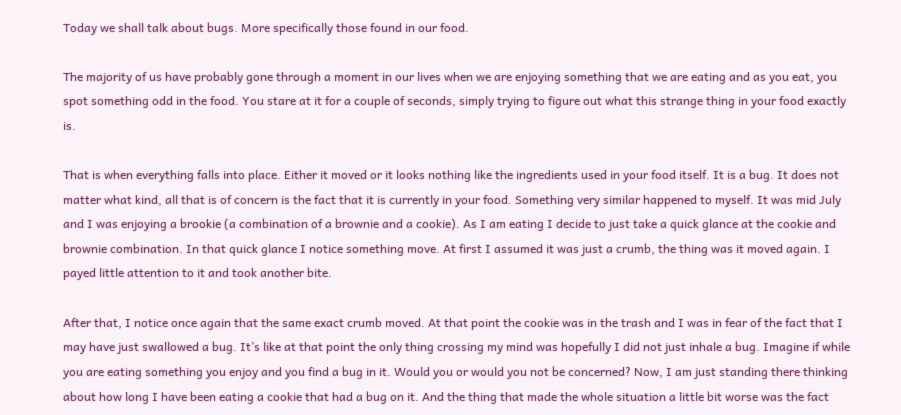Today we shall talk about bugs. More specifically those found in our food.

The majority of us have probably gone through a moment in our lives when we are enjoying something that we are eating and as you eat, you spot something odd in the food. You stare at it for a couple of seconds, simply trying to figure out what this strange thing in your food exactly is.

That is when everything falls into place. Either it moved or it looks nothing like the ingredients used in your food itself. It is a bug. It does not matter what kind, all that is of concern is the fact that it is currently in your food. Something very similar happened to myself. It was mid July and I was enjoying a brookie (a combination of a brownie and a cookie). As I am eating I decide to just take a quick glance at the cookie and brownie combination. In that quick glance I notice something move. At first I assumed it was just a crumb, the thing was it moved again. I payed little attention to it and took another bite.

After that, I notice once again that the same exact crumb moved. At that point the cookie was in the trash and I was in fear of the fact that I may have just swallowed a bug. It’s like at that point the only thing crossing my mind was hopefully I did not just inhale a bug. Imagine if while you are eating something you enjoy and you find a bug in it. Would you or would you not be concerned? Now, I am just standing there thinking about how long I have been eating a cookie that had a bug on it. And the thing that made the whole situation a little bit worse was the fact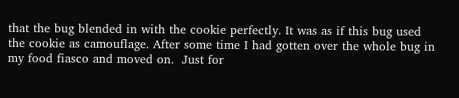that the bug blended in with the cookie perfectly. It was as if this bug used the cookie as camouflage. After some time I had gotten over the whole bug in my food fiasco and moved on.  Just for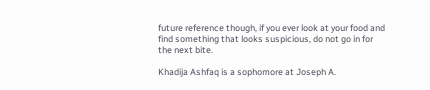future reference though, if you ever look at your food and find something that looks suspicious, do not go in for the next bite.

Khadija Ashfaq is a sophomore at Joseph A.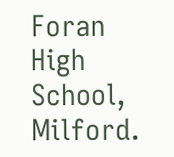Foran High School, Milford.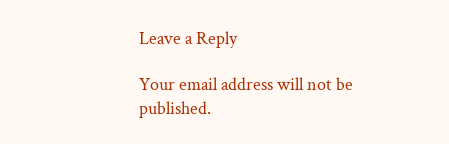Leave a Reply

Your email address will not be published.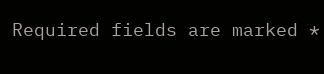Required fields are marked *